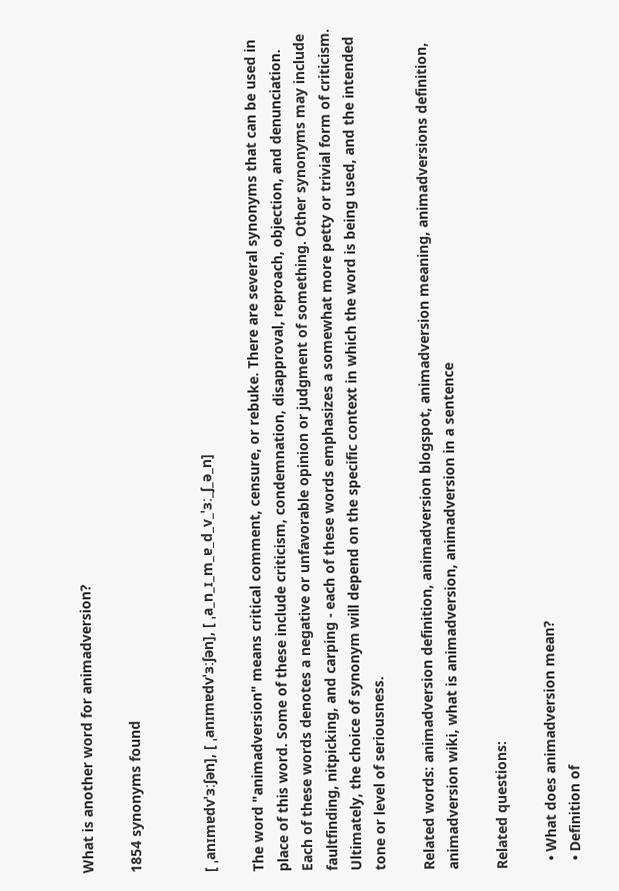What is another word for animadversion?

1854 synonyms found


[ ˌanɪmɐdvˈɜːʃən], [ ˌanɪmɐdvˈɜːʃən], [ ˌa_n_ɪ_m_ɐ_d_v_ˈɜː_ʃ_ə_n]

The word "animadversion" means critical comment, censure, or rebuke. There are several synonyms that can be used in place of this word. Some of these include criticism, condemnation, disapproval, reproach, objection, and denunciation. Each of these words denotes a negative or unfavorable opinion or judgment of something. Other synonyms may include faultfinding, nitpicking, and carping - each of these words emphasizes a somewhat more petty or trivial form of criticism. Ultimately, the choice of synonym will depend on the specific context in which the word is being used, and the intended tone or level of seriousness.

Related words: animadversion definition, animadversion blogspot, animadversion meaning, animadversions definition, animadversion wiki, what is animadversion, animadversion in a sentence

Related questions:

  • What does animadversion mean?
  • Definition of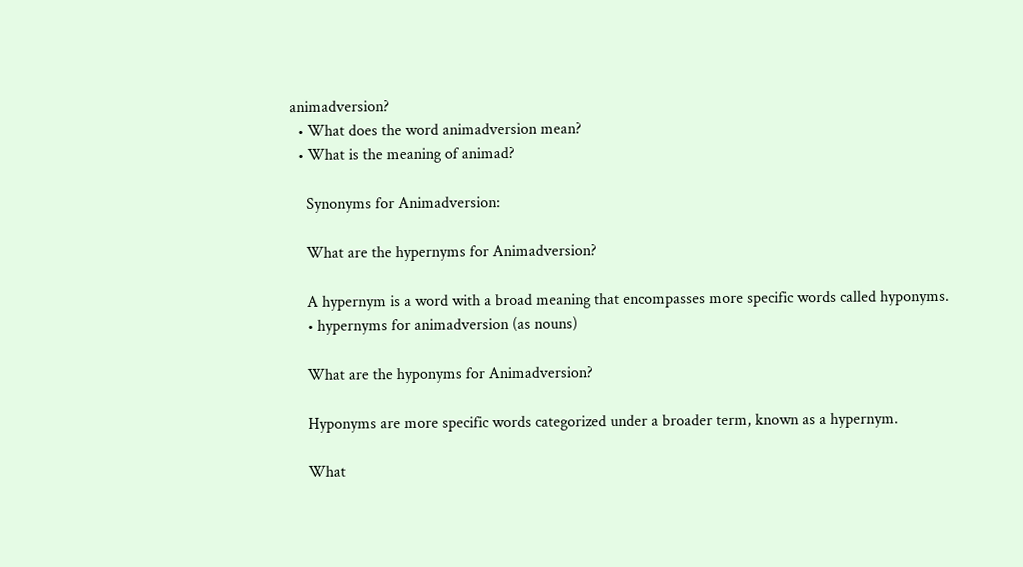animadversion?
  • What does the word animadversion mean?
  • What is the meaning of animad?

    Synonyms for Animadversion:

    What are the hypernyms for Animadversion?

    A hypernym is a word with a broad meaning that encompasses more specific words called hyponyms.
    • hypernyms for animadversion (as nouns)

    What are the hyponyms for Animadversion?

    Hyponyms are more specific words categorized under a broader term, known as a hypernym.

    What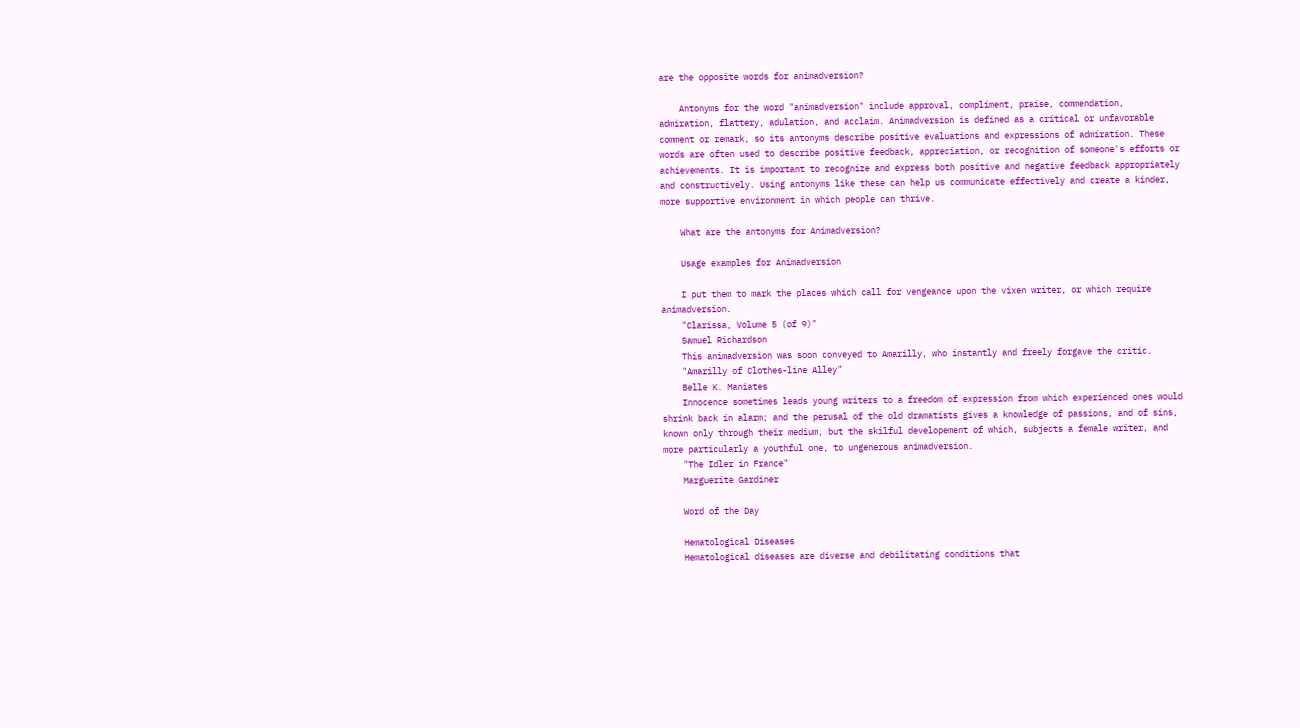are the opposite words for animadversion?

    Antonyms for the word "animadversion" include approval, compliment, praise, commendation, admiration, flattery, adulation, and acclaim. Animadversion is defined as a critical or unfavorable comment or remark, so its antonyms describe positive evaluations and expressions of admiration. These words are often used to describe positive feedback, appreciation, or recognition of someone's efforts or achievements. It is important to recognize and express both positive and negative feedback appropriately and constructively. Using antonyms like these can help us communicate effectively and create a kinder, more supportive environment in which people can thrive.

    What are the antonyms for Animadversion?

    Usage examples for Animadversion

    I put them to mark the places which call for vengeance upon the vixen writer, or which require animadversion.
    "Clarissa, Volume 5 (of 9)"
    Samuel Richardson
    This animadversion was soon conveyed to Amarilly, who instantly and freely forgave the critic.
    "Amarilly of Clothes-line Alley"
    Belle K. Maniates
    Innocence sometimes leads young writers to a freedom of expression from which experienced ones would shrink back in alarm; and the perusal of the old dramatists gives a knowledge of passions, and of sins, known only through their medium, but the skilful developement of which, subjects a female writer, and more particularly a youthful one, to ungenerous animadversion.
    "The Idler in France"
    Marguerite Gardiner

    Word of the Day

    Hematological Diseases
    Hematological diseases are diverse and debilitating conditions that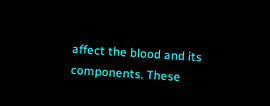affect the blood and its components. These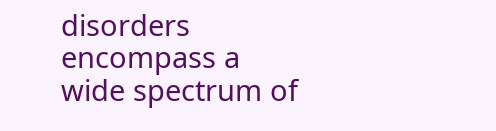disorders encompass a wide spectrum of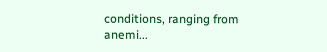conditions, ranging from anemi...